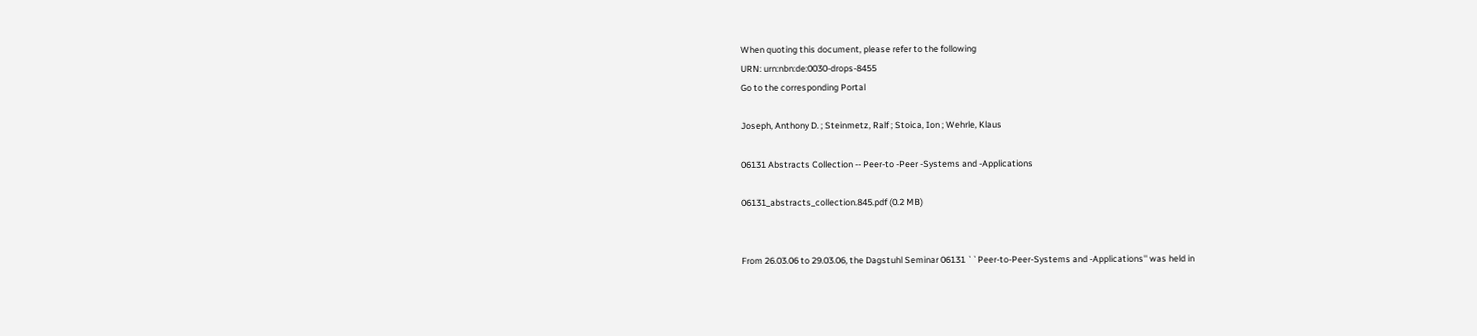When quoting this document, please refer to the following
URN: urn:nbn:de:0030-drops-8455
Go to the corresponding Portal

Joseph, Anthony D. ; Steinmetz, Ralf ; Stoica, Ion ; Wehrle, Klaus

06131 Abstracts Collection -- Peer-to -Peer -Systems and -Applications

06131_abstracts_collection.845.pdf (0.2 MB)


From 26.03.06 to 29.03.06, the Dagstuhl Seminar 06131 ``Peer-to-Peer-Systems and -Applications'' was held in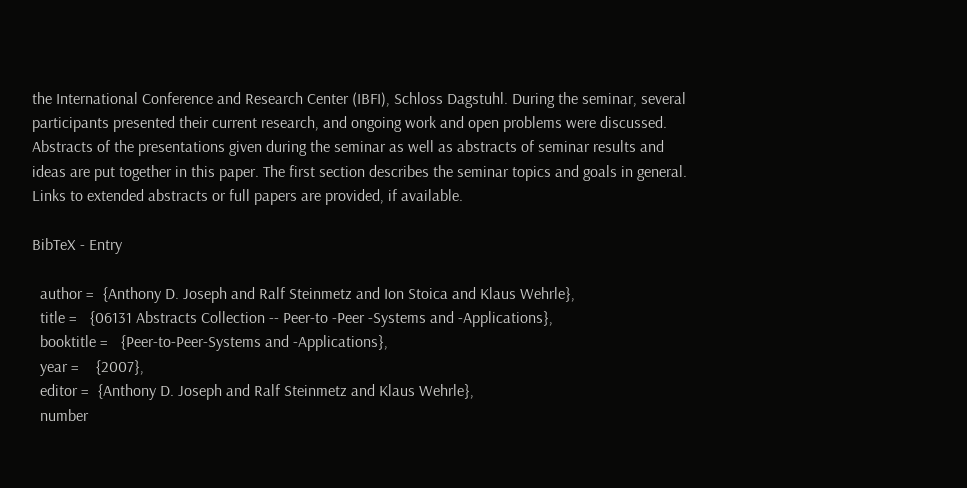the International Conference and Research Center (IBFI), Schloss Dagstuhl. During the seminar, several participants presented their current research, and ongoing work and open problems were discussed. Abstracts of the presentations given during the seminar as well as abstracts of seminar results and ideas are put together in this paper. The first section describes the seminar topics and goals in general. Links to extended abstracts or full papers are provided, if available.

BibTeX - Entry

  author =  {Anthony D. Joseph and Ralf Steinmetz and Ion Stoica and Klaus Wehrle},
  title =   {06131 Abstracts Collection -- Peer-to -Peer -Systems and -Applications},
  booktitle =   {Peer-to-Peer-Systems and -Applications},
  year =    {2007},
  editor =  {Anthony D. Joseph and Ralf Steinmetz and Klaus Wehrle},
  number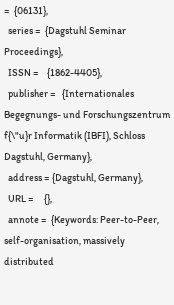=  {06131},
  series =  {Dagstuhl Seminar Proceedings},
  ISSN =    {1862-4405},
  publisher =   {Internationales Begegnungs- und Forschungszentrum f{\"u}r Informatik (IBFI), Schloss Dagstuhl, Germany},
  address = {Dagstuhl, Germany},
  URL =     {},
  annote =  {Keywords: Peer-to-Peer, self-organisation, massively distributed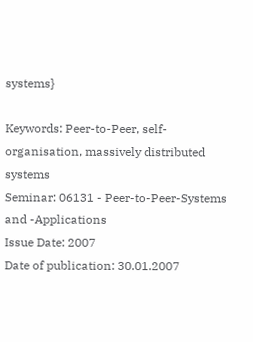systems}

Keywords: Peer-to-Peer, self-organisation, massively distributed systems
Seminar: 06131 - Peer-to-Peer-Systems and -Applications
Issue Date: 2007
Date of publication: 30.01.2007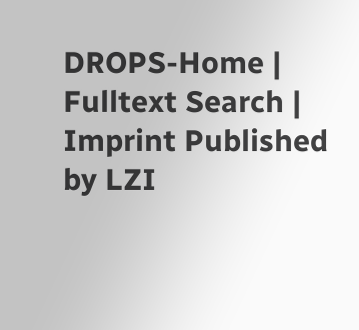DROPS-Home | Fulltext Search | Imprint Published by LZI